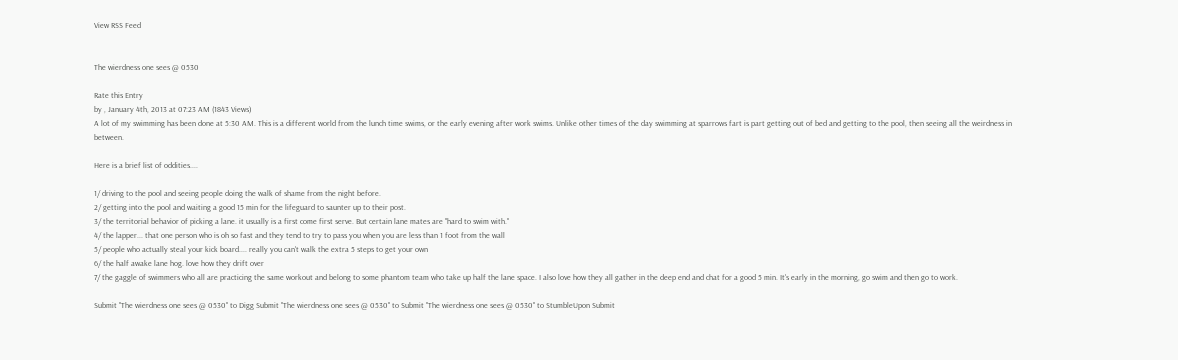View RSS Feed


The wierdness one sees @ 0530

Rate this Entry
by , January 4th, 2013 at 07:23 AM (1843 Views)
A lot of my swimming has been done at 5:30 AM. This is a different world from the lunch time swims, or the early evening after work swims. Unlike other times of the day swimming at sparrows fart is part getting out of bed and getting to the pool, then seeing all the weirdness in between.

Here is a brief list of oddities....

1/ driving to the pool and seeing people doing the walk of shame from the night before.
2/ getting into the pool and waiting a good 15 min for the lifeguard to saunter up to their post.
3/ the territorial behavior of picking a lane. it usually is a first come first serve. But certain lane mates are "hard to swim with."
4/ the lapper... that one person who is oh so fast and they tend to try to pass you when you are less than 1 foot from the wall
5/ people who actually steal your kick board.... really you can't walk the extra 5 steps to get your own
6/ the half awake lane hog. love how they drift over
7/ the gaggle of swimmers who all are practicing the same workout and belong to some phantom team who take up half the lane space. I also love how they all gather in the deep end and chat for a good 5 min. It's early in the morning, go swim and then go to work.

Submit "The wierdness one sees @ 0530" to Digg Submit "The wierdness one sees @ 0530" to Submit "The wierdness one sees @ 0530" to StumbleUpon Submit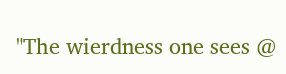"The wierdness one sees @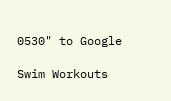0530" to Google

Swim Workouts